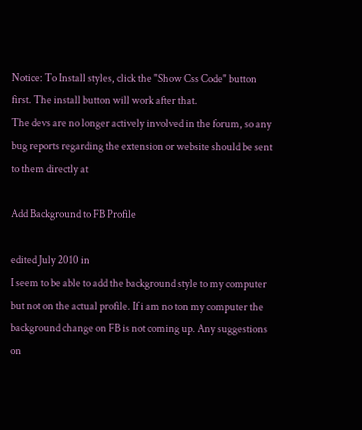Notice: To Install styles, click the "Show Css Code" button first. The install button will work after that.
The devs are no longer actively involved in the forum, so any bug reports regarding the extension or website should be sent to them directly at

Add Background to FB Profile

edited July 2010 in
I seem to be able to add the background style to my computer but not on the actual profile. If i am no ton my computer the background change on FB is not coming up. Any suggestions on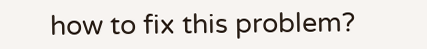how to fix this problem?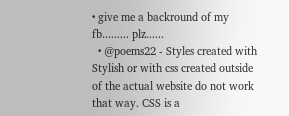• give me a backround of my fb......... plz......
  • @poems22 - Styles created with Stylish or with css created outside of the actual website do not work that way. CSS is a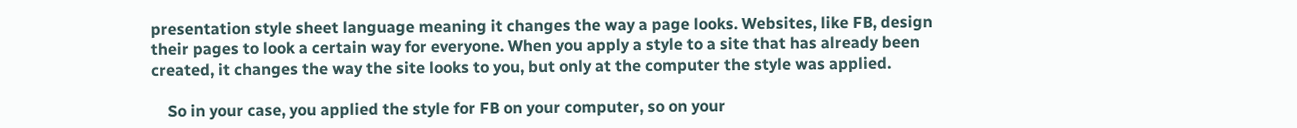presentation style sheet language meaning it changes the way a page looks. Websites, like FB, design their pages to look a certain way for everyone. When you apply a style to a site that has already been created, it changes the way the site looks to you, but only at the computer the style was applied.

    So in your case, you applied the style for FB on your computer, so on your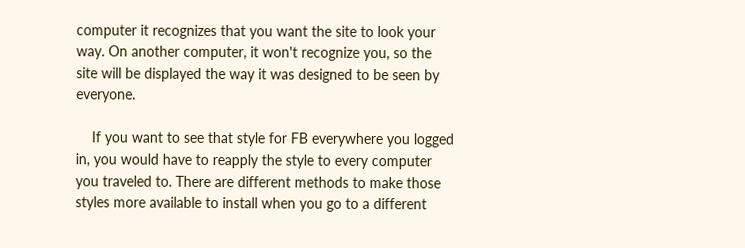computer it recognizes that you want the site to look your way. On another computer, it won't recognize you, so the site will be displayed the way it was designed to be seen by everyone.

    If you want to see that style for FB everywhere you logged in, you would have to reapply the style to every computer you traveled to. There are different methods to make those styles more available to install when you go to a different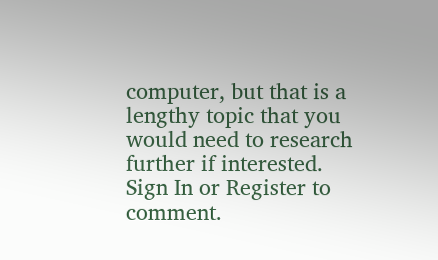computer, but that is a lengthy topic that you would need to research further if interested.
Sign In or Register to comment.